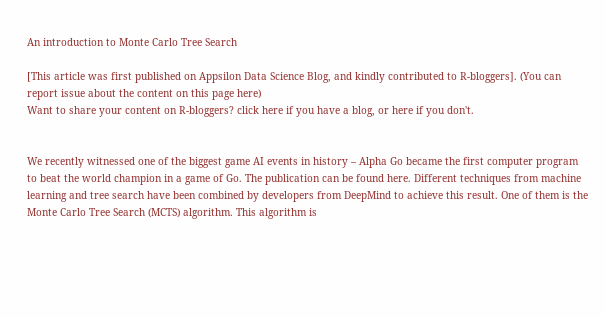An introduction to Monte Carlo Tree Search

[This article was first published on Appsilon Data Science Blog, and kindly contributed to R-bloggers]. (You can report issue about the content on this page here)
Want to share your content on R-bloggers? click here if you have a blog, or here if you don't.


We recently witnessed one of the biggest game AI events in history – Alpha Go became the first computer program to beat the world champion in a game of Go. The publication can be found here. Different techniques from machine learning and tree search have been combined by developers from DeepMind to achieve this result. One of them is the Monte Carlo Tree Search (MCTS) algorithm. This algorithm is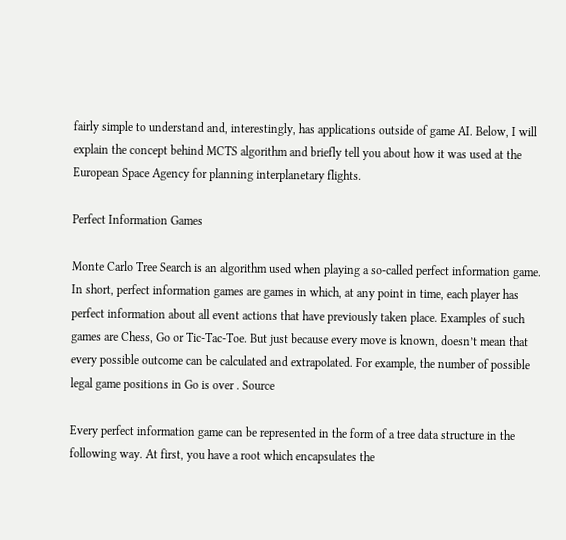fairly simple to understand and, interestingly, has applications outside of game AI. Below, I will explain the concept behind MCTS algorithm and briefly tell you about how it was used at the European Space Agency for planning interplanetary flights.

Perfect Information Games

Monte Carlo Tree Search is an algorithm used when playing a so-called perfect information game. In short, perfect information games are games in which, at any point in time, each player has perfect information about all event actions that have previously taken place. Examples of such games are Chess, Go or Tic-Tac-Toe. But just because every move is known, doesn’t mean that every possible outcome can be calculated and extrapolated. For example, the number of possible legal game positions in Go is over . Source

Every perfect information game can be represented in the form of a tree data structure in the following way. At first, you have a root which encapsulates the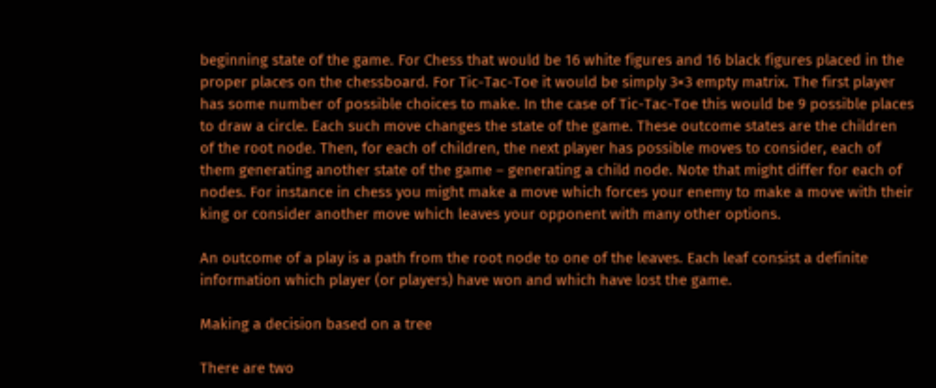beginning state of the game. For Chess that would be 16 white figures and 16 black figures placed in the proper places on the chessboard. For Tic-Tac-Toe it would be simply 3×3 empty matrix. The first player has some number of possible choices to make. In the case of Tic-Tac-Toe this would be 9 possible places to draw a circle. Each such move changes the state of the game. These outcome states are the children of the root node. Then, for each of children, the next player has possible moves to consider, each of them generating another state of the game – generating a child node. Note that might differ for each of nodes. For instance in chess you might make a move which forces your enemy to make a move with their king or consider another move which leaves your opponent with many other options.

An outcome of a play is a path from the root node to one of the leaves. Each leaf consist a definite information which player (or players) have won and which have lost the game.

Making a decision based on a tree

There are two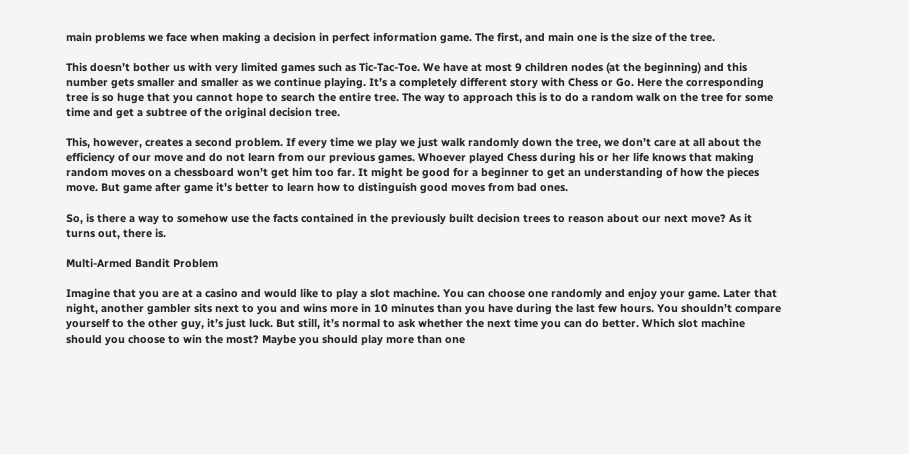main problems we face when making a decision in perfect information game. The first, and main one is the size of the tree.

This doesn’t bother us with very limited games such as Tic-Tac-Toe. We have at most 9 children nodes (at the beginning) and this number gets smaller and smaller as we continue playing. It’s a completely different story with Chess or Go. Here the corresponding tree is so huge that you cannot hope to search the entire tree. The way to approach this is to do a random walk on the tree for some time and get a subtree of the original decision tree.

This, however, creates a second problem. If every time we play we just walk randomly down the tree, we don’t care at all about the efficiency of our move and do not learn from our previous games. Whoever played Chess during his or her life knows that making random moves on a chessboard won’t get him too far. It might be good for a beginner to get an understanding of how the pieces move. But game after game it’s better to learn how to distinguish good moves from bad ones.

So, is there a way to somehow use the facts contained in the previously built decision trees to reason about our next move? As it turns out, there is.

Multi-Armed Bandit Problem

Imagine that you are at a casino and would like to play a slot machine. You can choose one randomly and enjoy your game. Later that night, another gambler sits next to you and wins more in 10 minutes than you have during the last few hours. You shouldn’t compare yourself to the other guy, it’s just luck. But still, it’s normal to ask whether the next time you can do better. Which slot machine should you choose to win the most? Maybe you should play more than one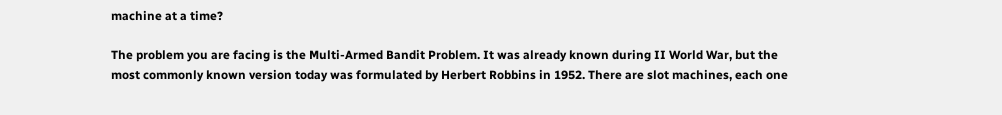machine at a time?

The problem you are facing is the Multi-Armed Bandit Problem. It was already known during II World War, but the most commonly known version today was formulated by Herbert Robbins in 1952. There are slot machines, each one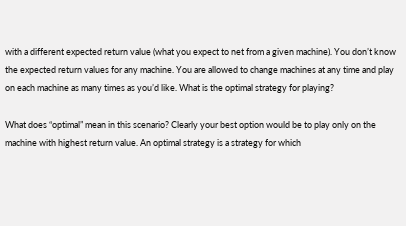with a different expected return value (what you expect to net from a given machine). You don’t know the expected return values for any machine. You are allowed to change machines at any time and play on each machine as many times as you’d like. What is the optimal strategy for playing?

What does “optimal” mean in this scenario? Clearly your best option would be to play only on the machine with highest return value. An optimal strategy is a strategy for which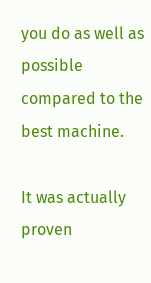you do as well as possible compared to the best machine.

It was actually proven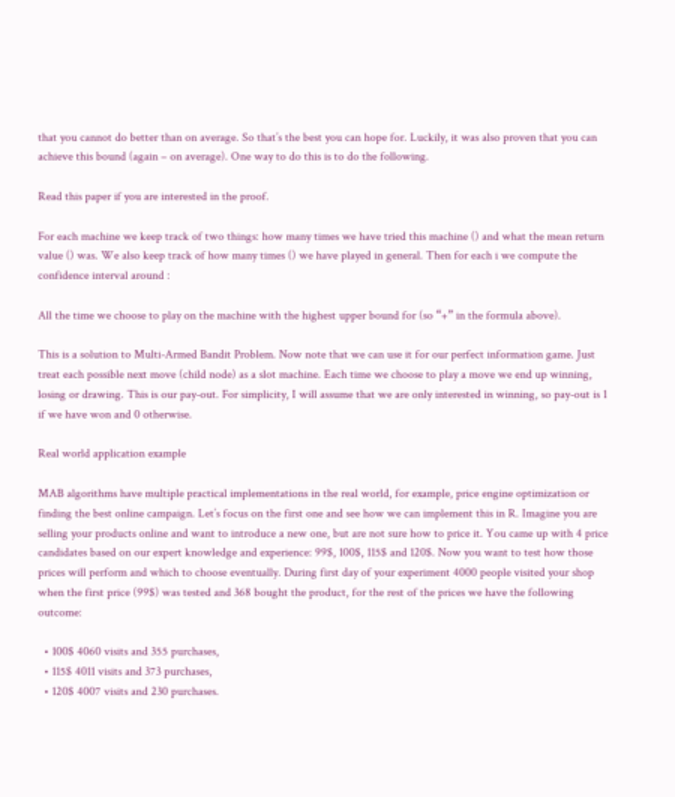that you cannot do better than on average. So that’s the best you can hope for. Luckily, it was also proven that you can achieve this bound (again – on average). One way to do this is to do the following.

Read this paper if you are interested in the proof.

For each machine we keep track of two things: how many times we have tried this machine () and what the mean return value () was. We also keep track of how many times () we have played in general. Then for each i we compute the confidence interval around :

All the time we choose to play on the machine with the highest upper bound for (so “+” in the formula above).

This is a solution to Multi-Armed Bandit Problem. Now note that we can use it for our perfect information game. Just treat each possible next move (child node) as a slot machine. Each time we choose to play a move we end up winning, losing or drawing. This is our pay-out. For simplicity, I will assume that we are only interested in winning, so pay-out is 1 if we have won and 0 otherwise.

Real world application example

MAB algorithms have multiple practical implementations in the real world, for example, price engine optimization or finding the best online campaign. Let’s focus on the first one and see how we can implement this in R. Imagine you are selling your products online and want to introduce a new one, but are not sure how to price it. You came up with 4 price candidates based on our expert knowledge and experience: 99$, 100$, 115$ and 120$. Now you want to test how those prices will perform and which to choose eventually. During first day of your experiment 4000 people visited your shop when the first price (99$) was tested and 368 bought the product, for the rest of the prices we have the following outcome:

  • 100$ 4060 visits and 355 purchases,
  • 115$ 4011 visits and 373 purchases,
  • 120$ 4007 visits and 230 purchases.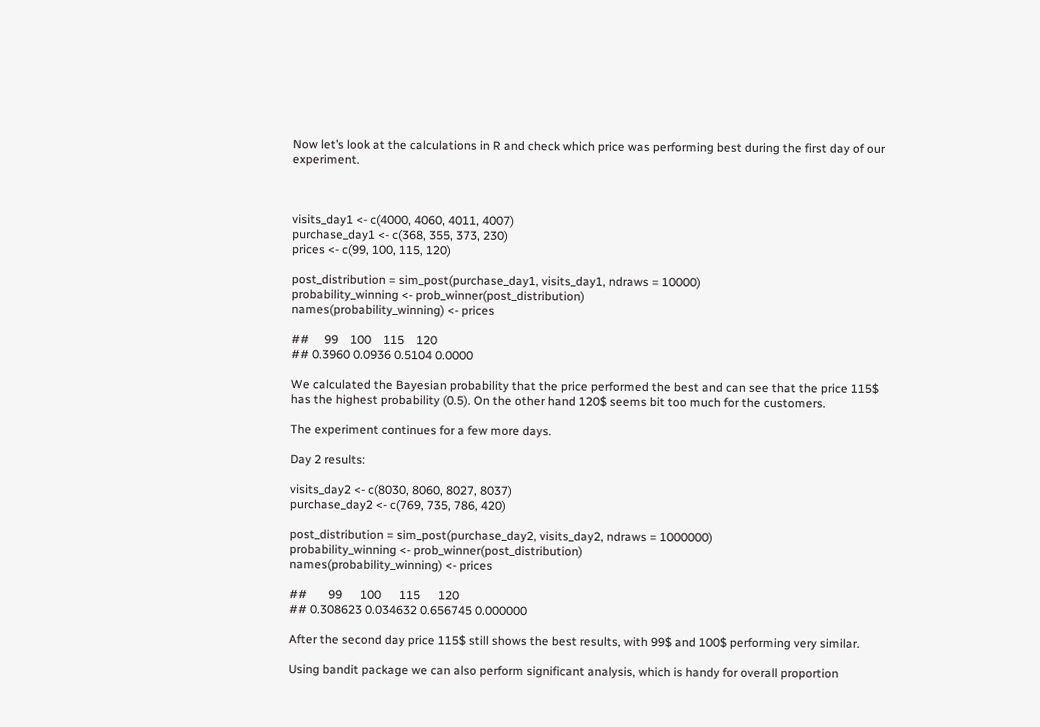Now let’s look at the calculations in R and check which price was performing best during the first day of our experiment.



visits_day1 <- c(4000, 4060, 4011, 4007)
purchase_day1 <- c(368, 355, 373, 230)
prices <- c(99, 100, 115, 120)

post_distribution = sim_post(purchase_day1, visits_day1, ndraws = 10000)
probability_winning <- prob_winner(post_distribution)
names(probability_winning) <- prices

##     99    100    115    120
## 0.3960 0.0936 0.5104 0.0000

We calculated the Bayesian probability that the price performed the best and can see that the price 115$ has the highest probability (0.5). On the other hand 120$ seems bit too much for the customers.

The experiment continues for a few more days.

Day 2 results:

visits_day2 <- c(8030, 8060, 8027, 8037)
purchase_day2 <- c(769, 735, 786, 420)

post_distribution = sim_post(purchase_day2, visits_day2, ndraws = 1000000)
probability_winning <- prob_winner(post_distribution)
names(probability_winning) <- prices

##       99      100      115      120
## 0.308623 0.034632 0.656745 0.000000

After the second day price 115$ still shows the best results, with 99$ and 100$ performing very similar.

Using bandit package we can also perform significant analysis, which is handy for overall proportion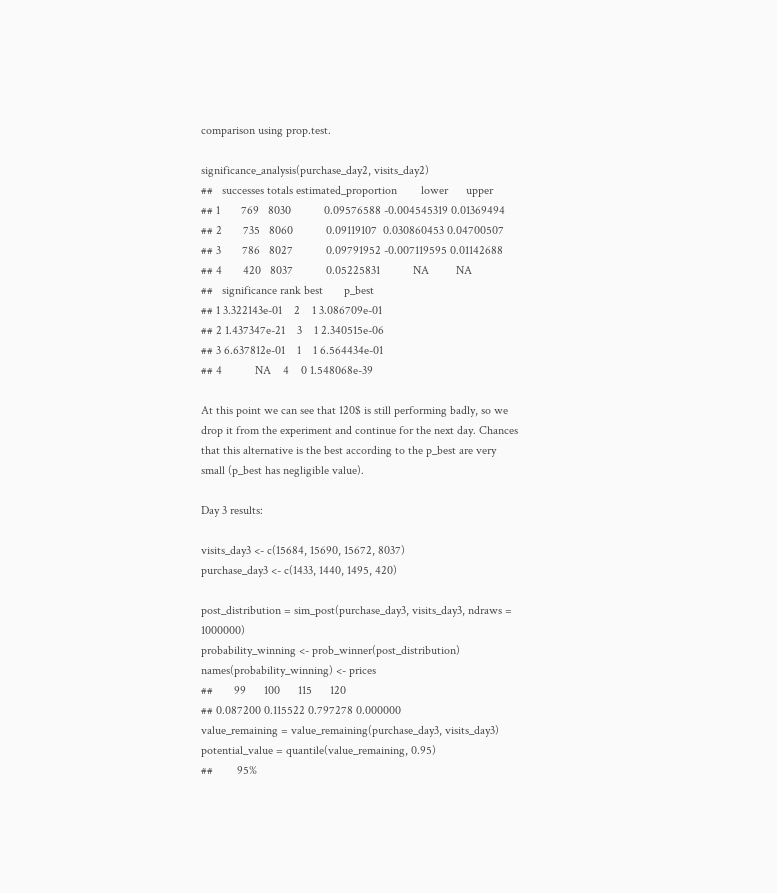comparison using prop.test.

significance_analysis(purchase_day2, visits_day2)
##   successes totals estimated_proportion        lower      upper
## 1       769   8030           0.09576588 -0.004545319 0.01369494
## 2       735   8060           0.09119107  0.030860453 0.04700507
## 3       786   8027           0.09791952 -0.007119595 0.01142688
## 4       420   8037           0.05225831           NA         NA
##   significance rank best       p_best
## 1 3.322143e-01    2    1 3.086709e-01
## 2 1.437347e-21    3    1 2.340515e-06
## 3 6.637812e-01    1    1 6.564434e-01
## 4           NA    4    0 1.548068e-39

At this point we can see that 120$ is still performing badly, so we drop it from the experiment and continue for the next day. Chances that this alternative is the best according to the p_best are very small (p_best has negligible value).

Day 3 results:

visits_day3 <- c(15684, 15690, 15672, 8037)
purchase_day3 <- c(1433, 1440, 1495, 420)

post_distribution = sim_post(purchase_day3, visits_day3, ndraws = 1000000)
probability_winning <- prob_winner(post_distribution)
names(probability_winning) <- prices
##       99      100      115      120
## 0.087200 0.115522 0.797278 0.000000
value_remaining = value_remaining(purchase_day3, visits_day3)
potential_value = quantile(value_remaining, 0.95)
##        95%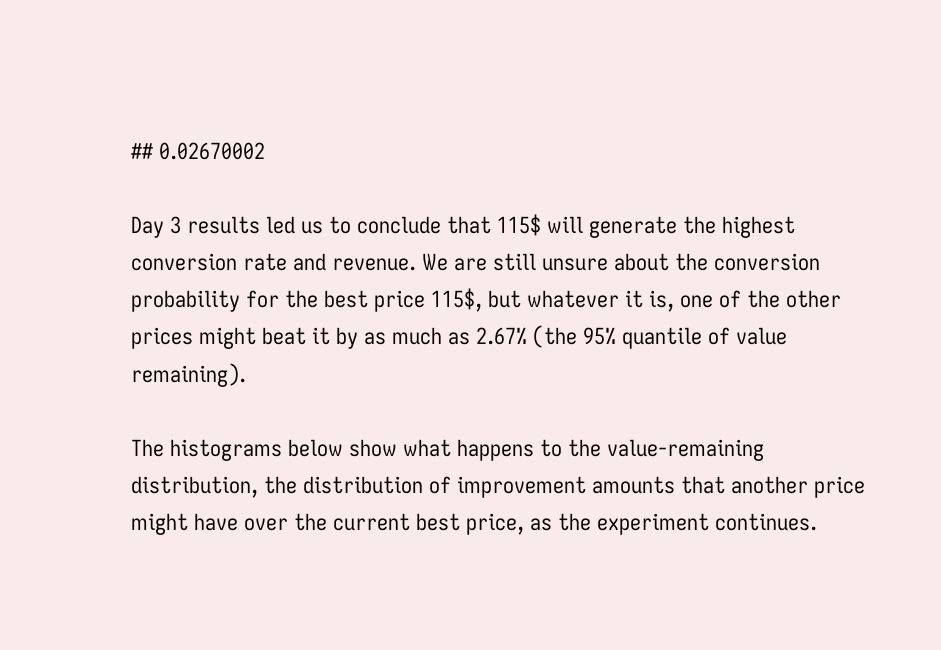## 0.02670002

Day 3 results led us to conclude that 115$ will generate the highest conversion rate and revenue. We are still unsure about the conversion probability for the best price 115$, but whatever it is, one of the other prices might beat it by as much as 2.67% (the 95% quantile of value remaining).

The histograms below show what happens to the value-remaining distribution, the distribution of improvement amounts that another price might have over the current best price, as the experiment continues.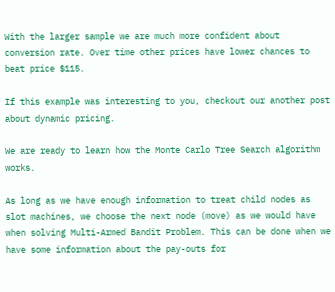With the larger sample we are much more confident about conversion rate. Over time other prices have lower chances to beat price $115.

If this example was interesting to you, checkout our another post about dynamic pricing.

We are ready to learn how the Monte Carlo Tree Search algorithm works.

As long as we have enough information to treat child nodes as slot machines, we choose the next node (move) as we would have when solving Multi-Armed Bandit Problem. This can be done when we have some information about the pay-outs for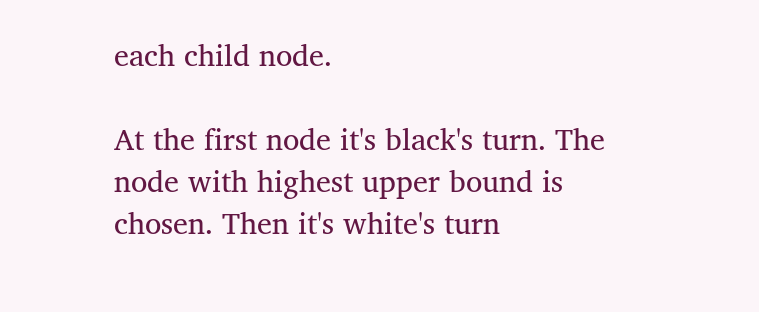each child node.

At the first node it's black's turn. The node with highest upper bound is chosen. Then it's white's turn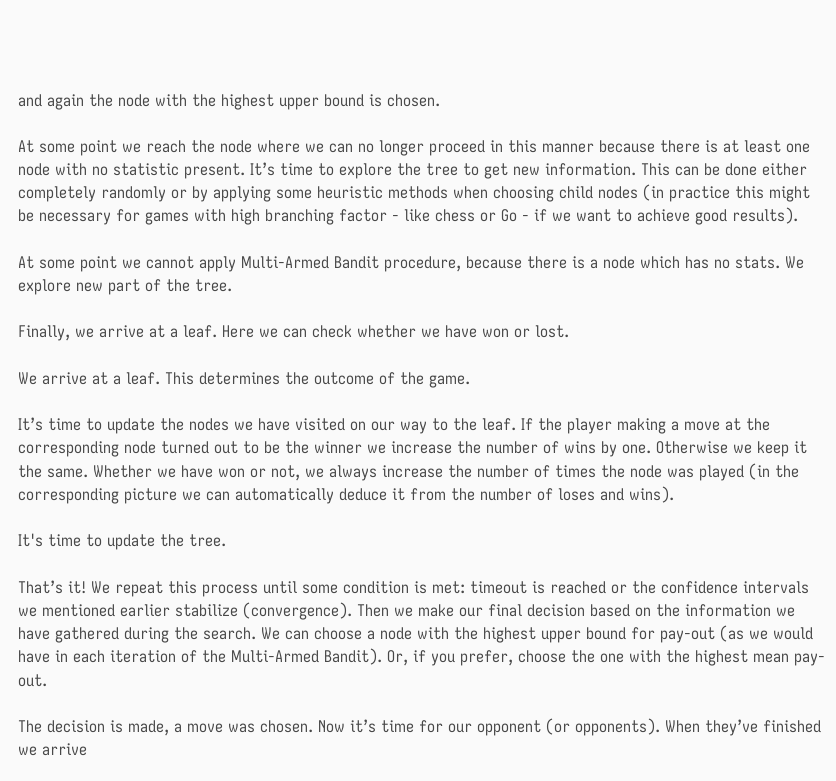and again the node with the highest upper bound is chosen.

At some point we reach the node where we can no longer proceed in this manner because there is at least one node with no statistic present. It’s time to explore the tree to get new information. This can be done either completely randomly or by applying some heuristic methods when choosing child nodes (in practice this might be necessary for games with high branching factor - like chess or Go - if we want to achieve good results).

At some point we cannot apply Multi-Armed Bandit procedure, because there is a node which has no stats. We explore new part of the tree.

Finally, we arrive at a leaf. Here we can check whether we have won or lost.

We arrive at a leaf. This determines the outcome of the game.

It’s time to update the nodes we have visited on our way to the leaf. If the player making a move at the corresponding node turned out to be the winner we increase the number of wins by one. Otherwise we keep it the same. Whether we have won or not, we always increase the number of times the node was played (in the corresponding picture we can automatically deduce it from the number of loses and wins).

It's time to update the tree.

That’s it! We repeat this process until some condition is met: timeout is reached or the confidence intervals we mentioned earlier stabilize (convergence). Then we make our final decision based on the information we have gathered during the search. We can choose a node with the highest upper bound for pay-out (as we would have in each iteration of the Multi-Armed Bandit). Or, if you prefer, choose the one with the highest mean pay-out.

The decision is made, a move was chosen. Now it’s time for our opponent (or opponents). When they’ve finished we arrive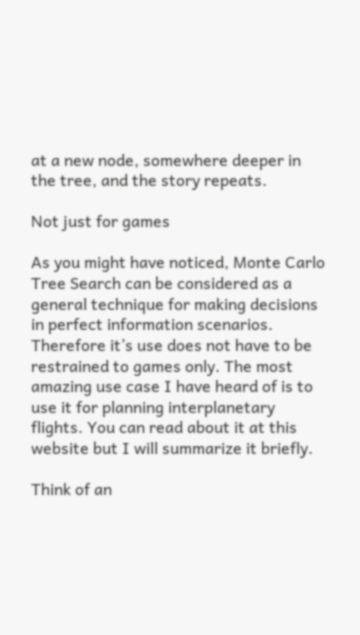at a new node, somewhere deeper in the tree, and the story repeats.

Not just for games

As you might have noticed, Monte Carlo Tree Search can be considered as a general technique for making decisions in perfect information scenarios. Therefore it’s use does not have to be restrained to games only. The most amazing use case I have heard of is to use it for planning interplanetary flights. You can read about it at this website but I will summarize it briefly.

Think of an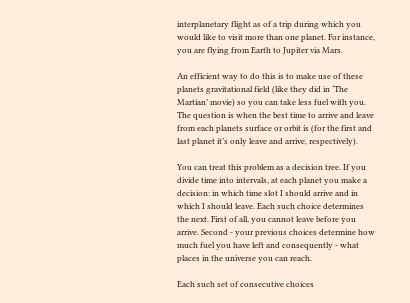interplanetary flight as of a trip during which you would like to visit more than one planet. For instance, you are flying from Earth to Jupiter via Mars.

An efficient way to do this is to make use of these planets gravitational field (like they did in ‘The Martian’ movie) so you can take less fuel with you. The question is when the best time to arrive and leave from each planets surface or orbit is (for the first and last planet it’s only leave and arrive, respectively).

You can treat this problem as a decision tree. If you divide time into intervals, at each planet you make a decision: in which time slot I should arrive and in which I should leave. Each such choice determines the next. First of all, you cannot leave before you arrive. Second - your previous choices determine how much fuel you have left and consequently - what places in the universe you can reach.

Each such set of consecutive choices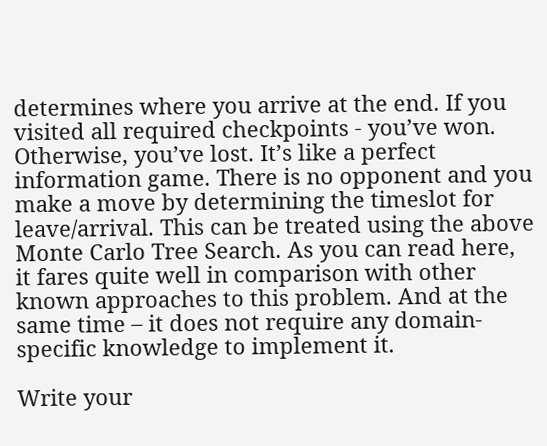determines where you arrive at the end. If you visited all required checkpoints - you’ve won. Otherwise, you’ve lost. It’s like a perfect information game. There is no opponent and you make a move by determining the timeslot for leave/arrival. This can be treated using the above Monte Carlo Tree Search. As you can read here, it fares quite well in comparison with other known approaches to this problem. And at the same time – it does not require any domain-specific knowledge to implement it.

Write your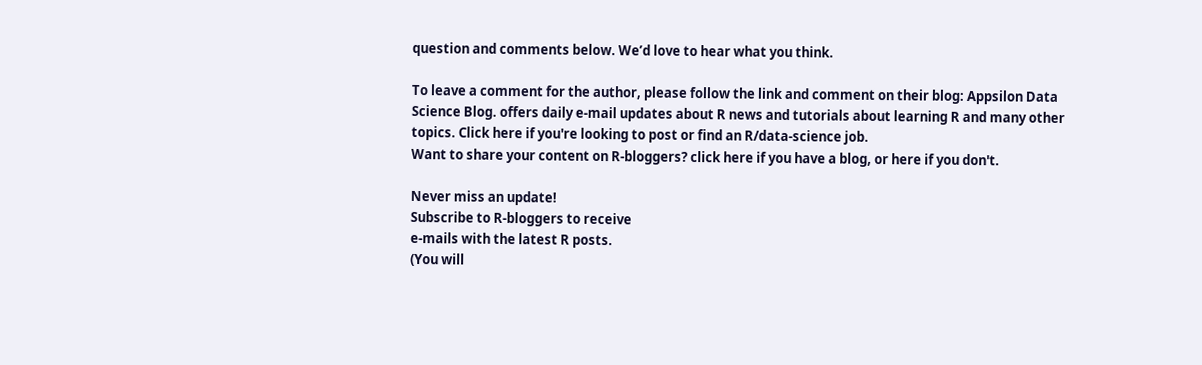question and comments below. We’d love to hear what you think.

To leave a comment for the author, please follow the link and comment on their blog: Appsilon Data Science Blog. offers daily e-mail updates about R news and tutorials about learning R and many other topics. Click here if you're looking to post or find an R/data-science job.
Want to share your content on R-bloggers? click here if you have a blog, or here if you don't.

Never miss an update!
Subscribe to R-bloggers to receive
e-mails with the latest R posts.
(You will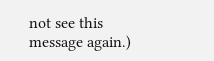not see this message again.)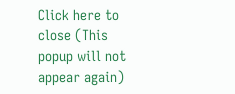Click here to close (This popup will not appear again)